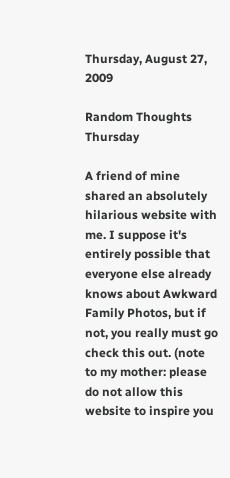Thursday, August 27, 2009

Random Thoughts Thursday

A friend of mine shared an absolutely hilarious website with me. I suppose it's entirely possible that everyone else already knows about Awkward Family Photos, but if not, you really must go check this out. (note to my mother: please do not allow this website to inspire you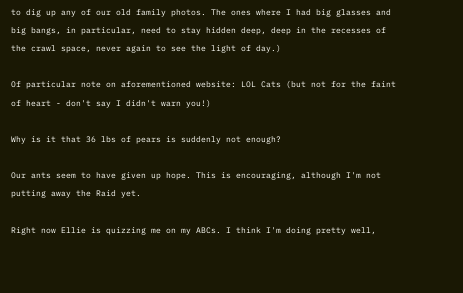to dig up any of our old family photos. The ones where I had big glasses and big bangs, in particular, need to stay hidden deep, deep in the recesses of the crawl space, never again to see the light of day.)

Of particular note on aforementioned website: LOL Cats (but not for the faint of heart - don't say I didn't warn you!)

Why is it that 36 lbs of pears is suddenly not enough?

Our ants seem to have given up hope. This is encouraging, although I'm not putting away the Raid yet.

Right now Ellie is quizzing me on my ABCs. I think I'm doing pretty well,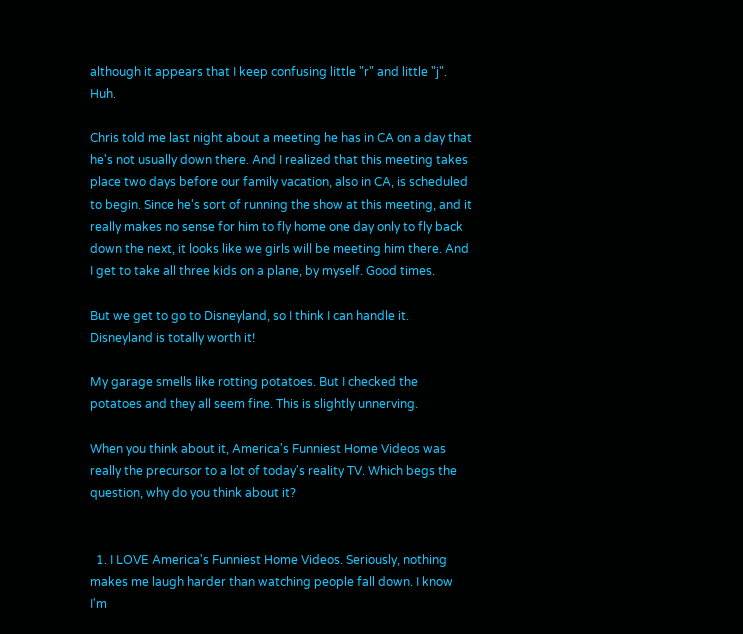although it appears that I keep confusing little "r" and little "j". Huh.

Chris told me last night about a meeting he has in CA on a day that he's not usually down there. And I realized that this meeting takes place two days before our family vacation, also in CA, is scheduled to begin. Since he's sort of running the show at this meeting, and it really makes no sense for him to fly home one day only to fly back down the next, it looks like we girls will be meeting him there. And I get to take all three kids on a plane, by myself. Good times.

But we get to go to Disneyland, so I think I can handle it. Disneyland is totally worth it!

My garage smells like rotting potatoes. But I checked the potatoes and they all seem fine. This is slightly unnerving.

When you think about it, America's Funniest Home Videos was really the precursor to a lot of today's reality TV. Which begs the question, why do you think about it?


  1. I LOVE America's Funniest Home Videos. Seriously, nothing makes me laugh harder than watching people fall down. I know I'm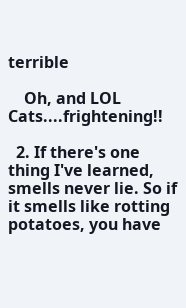terrible

    Oh, and LOL Cats....frightening!!

  2. If there's one thing I've learned, smells never lie. So if it smells like rotting potatoes, you have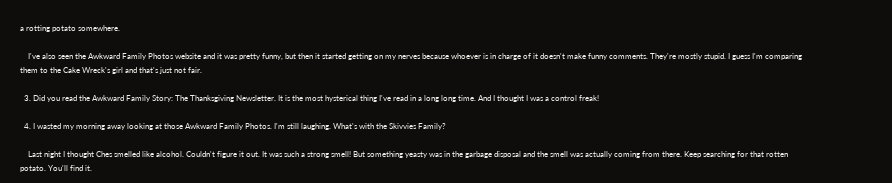a rotting potato somewhere.

    I've also seen the Awkward Family Photos website and it was pretty funny, but then it started getting on my nerves because whoever is in charge of it doesn't make funny comments. They're mostly stupid. I guess I'm comparing them to the Cake Wreck's girl and that's just not fair.

  3. Did you read the Awkward Family Story: The Thanksgiving Newsletter. It is the most hysterical thing I've read in a long long time. And I thought I was a control freak!

  4. I wasted my morning away looking at those Awkward Family Photos. I'm still laughing. What's with the Skivvies Family?

    Last night I thought Ches smelled like alcohol. Couldn't figure it out. It was such a strong smell! But something yeasty was in the garbage disposal and the smell was actually coming from there. Keep searching for that rotten potato. You'll find it.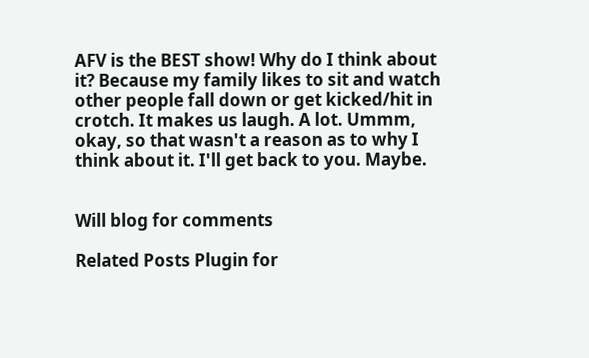AFV is the BEST show! Why do I think about it? Because my family likes to sit and watch other people fall down or get kicked/hit in crotch. It makes us laugh. A lot. Ummm, okay, so that wasn't a reason as to why I think about it. I'll get back to you. Maybe.


Will blog for comments

Related Posts Plugin for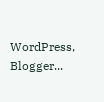WordPress, Blogger...